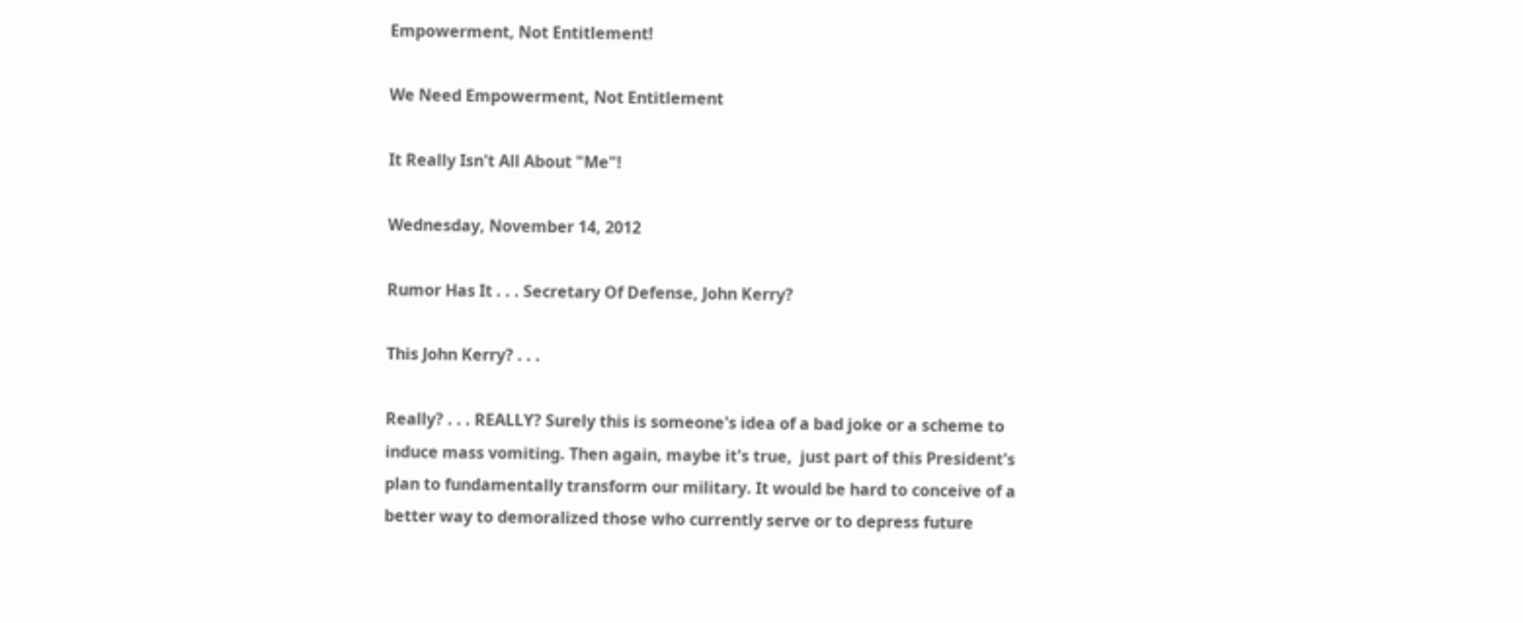Empowerment, Not Entitlement!

We Need Empowerment, Not Entitlement

It Really Isn't All About "Me"!

Wednesday, November 14, 2012

Rumor Has It . . . Secretary Of Defense, John Kerry?

This John Kerry? . . .

Really? . . . REALLY? Surely this is someone's idea of a bad joke or a scheme to induce mass vomiting. Then again, maybe it's true,  just part of this President's plan to fundamentally transform our military. It would be hard to conceive of a better way to demoralized those who currently serve or to depress future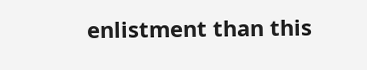enlistment than this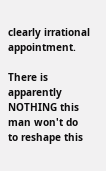clearly irrational appointment.

There is apparently NOTHING this man won't do to reshape this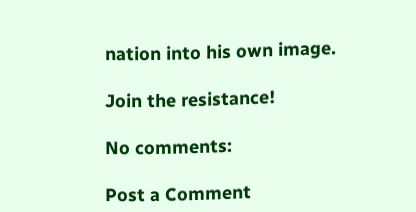nation into his own image.

Join the resistance!

No comments:

Post a Comment